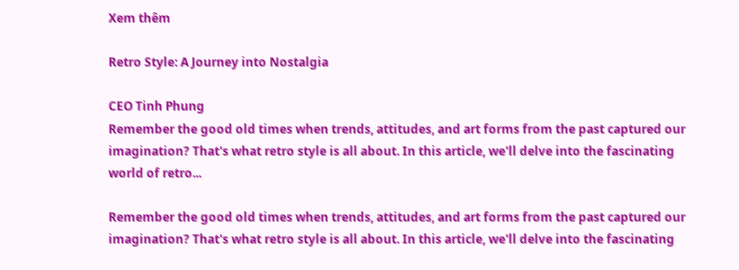Xem thêm

Retro Style: A Journey into Nostalgia

CEO Tinh Phung
Remember the good old times when trends, attitudes, and art forms from the past captured our imagination? That's what retro style is all about. In this article, we'll delve into the fascinating world of retro...

Remember the good old times when trends, attitudes, and art forms from the past captured our imagination? That's what retro style is all about. In this article, we'll delve into the fascinating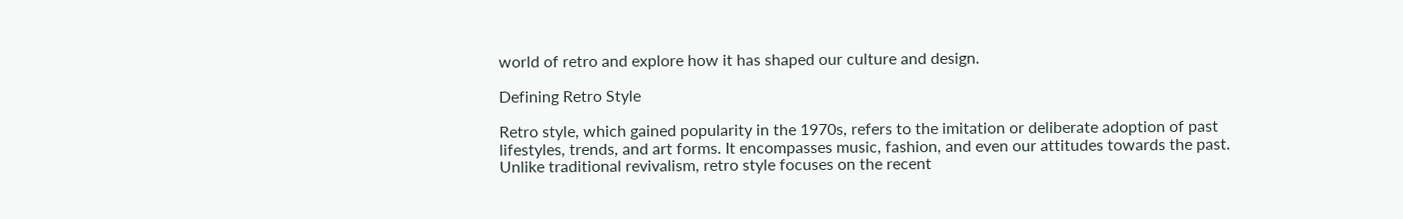world of retro and explore how it has shaped our culture and design.

Defining Retro Style

Retro style, which gained popularity in the 1970s, refers to the imitation or deliberate adoption of past lifestyles, trends, and art forms. It encompasses music, fashion, and even our attitudes towards the past. Unlike traditional revivalism, retro style focuses on the recent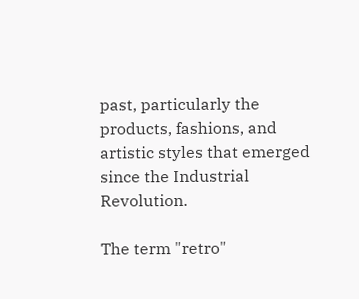past, particularly the products, fashions, and artistic styles that emerged since the Industrial Revolution.

The term "retro"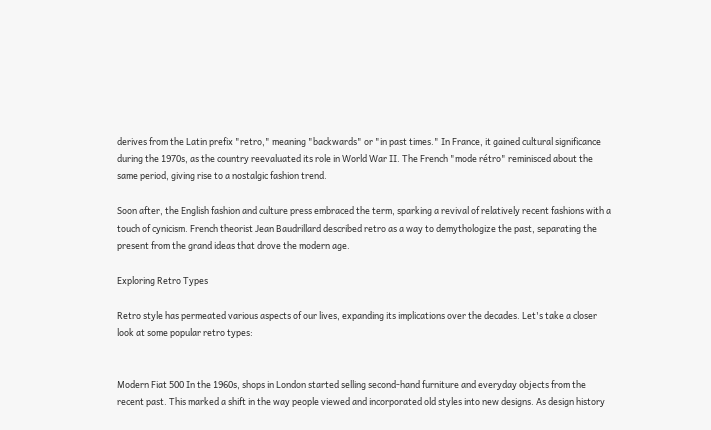derives from the Latin prefix "retro," meaning "backwards" or "in past times." In France, it gained cultural significance during the 1970s, as the country reevaluated its role in World War II. The French "mode rétro" reminisced about the same period, giving rise to a nostalgic fashion trend.

Soon after, the English fashion and culture press embraced the term, sparking a revival of relatively recent fashions with a touch of cynicism. French theorist Jean Baudrillard described retro as a way to demythologize the past, separating the present from the grand ideas that drove the modern age.

Exploring Retro Types

Retro style has permeated various aspects of our lives, expanding its implications over the decades. Let's take a closer look at some popular retro types:


Modern Fiat 500 In the 1960s, shops in London started selling second-hand furniture and everyday objects from the recent past. This marked a shift in the way people viewed and incorporated old styles into new designs. As design history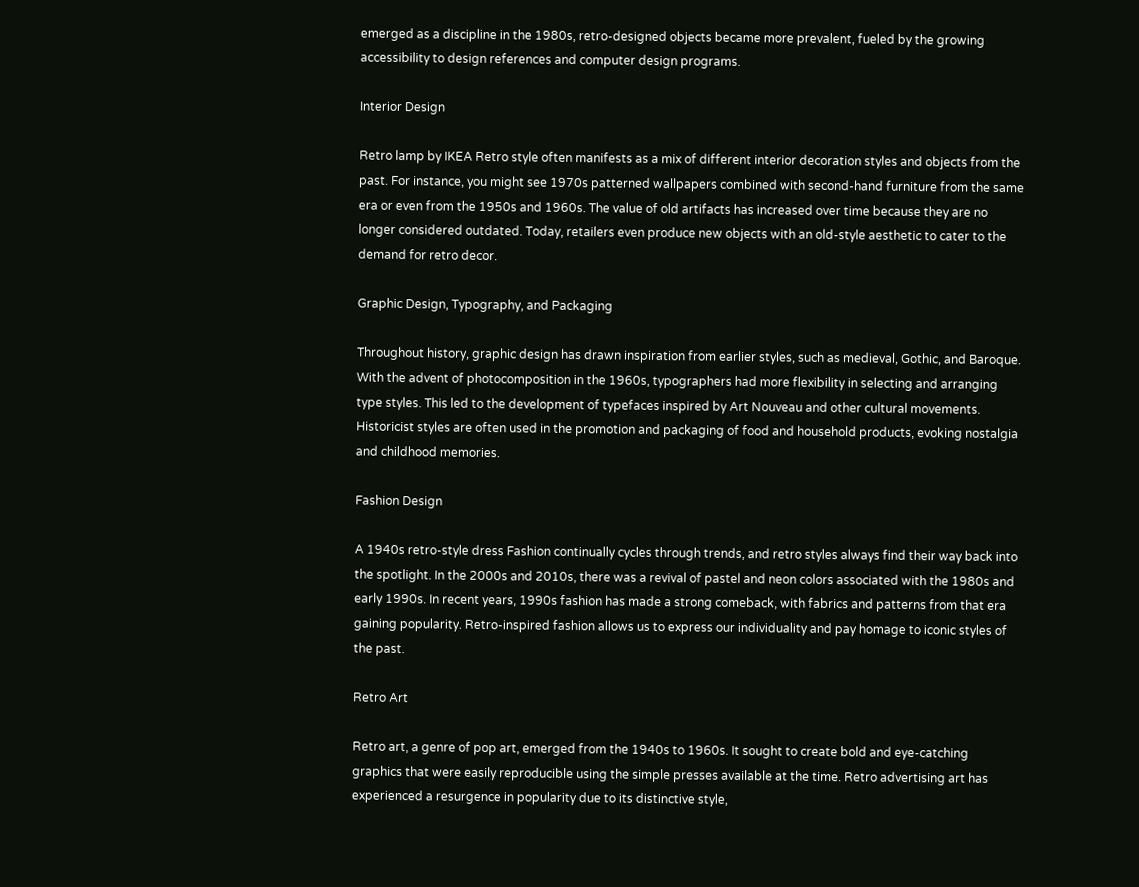emerged as a discipline in the 1980s, retro-designed objects became more prevalent, fueled by the growing accessibility to design references and computer design programs.

Interior Design

Retro lamp by IKEA Retro style often manifests as a mix of different interior decoration styles and objects from the past. For instance, you might see 1970s patterned wallpapers combined with second-hand furniture from the same era or even from the 1950s and 1960s. The value of old artifacts has increased over time because they are no longer considered outdated. Today, retailers even produce new objects with an old-style aesthetic to cater to the demand for retro decor.

Graphic Design, Typography, and Packaging

Throughout history, graphic design has drawn inspiration from earlier styles, such as medieval, Gothic, and Baroque. With the advent of photocomposition in the 1960s, typographers had more flexibility in selecting and arranging type styles. This led to the development of typefaces inspired by Art Nouveau and other cultural movements. Historicist styles are often used in the promotion and packaging of food and household products, evoking nostalgia and childhood memories.

Fashion Design

A 1940s retro-style dress Fashion continually cycles through trends, and retro styles always find their way back into the spotlight. In the 2000s and 2010s, there was a revival of pastel and neon colors associated with the 1980s and early 1990s. In recent years, 1990s fashion has made a strong comeback, with fabrics and patterns from that era gaining popularity. Retro-inspired fashion allows us to express our individuality and pay homage to iconic styles of the past.

Retro Art

Retro art, a genre of pop art, emerged from the 1940s to 1960s. It sought to create bold and eye-catching graphics that were easily reproducible using the simple presses available at the time. Retro advertising art has experienced a resurgence in popularity due to its distinctive style,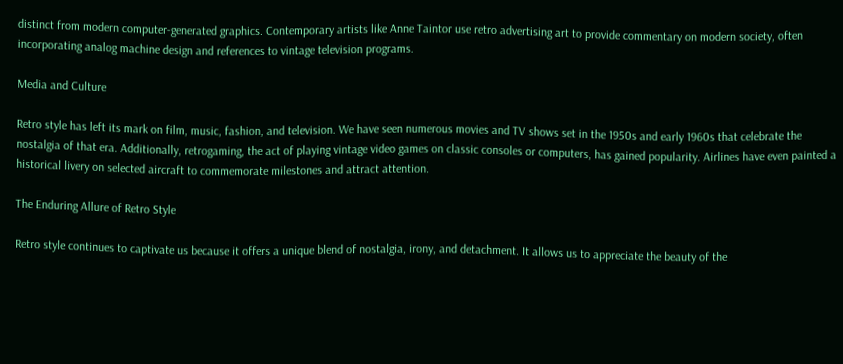distinct from modern computer-generated graphics. Contemporary artists like Anne Taintor use retro advertising art to provide commentary on modern society, often incorporating analog machine design and references to vintage television programs.

Media and Culture

Retro style has left its mark on film, music, fashion, and television. We have seen numerous movies and TV shows set in the 1950s and early 1960s that celebrate the nostalgia of that era. Additionally, retrogaming, the act of playing vintage video games on classic consoles or computers, has gained popularity. Airlines have even painted a historical livery on selected aircraft to commemorate milestones and attract attention.

The Enduring Allure of Retro Style

Retro style continues to captivate us because it offers a unique blend of nostalgia, irony, and detachment. It allows us to appreciate the beauty of the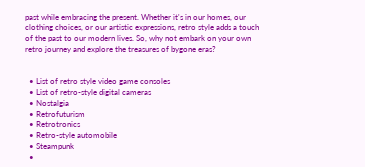past while embracing the present. Whether it's in our homes, our clothing choices, or our artistic expressions, retro style adds a touch of the past to our modern lives. So, why not embark on your own retro journey and explore the treasures of bygone eras?


  • List of retro style video game consoles
  • List of retro-style digital cameras
  • Nostalgia
  • Retrofuturism
  • Retrotronics
  • Retro-style automobile
  • Steampunk
  •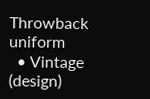Throwback uniform
  • Vintage (design)